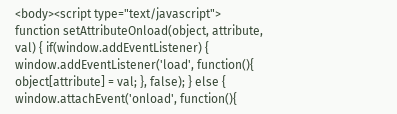<body><script type="text/javascript"> function setAttributeOnload(object, attribute, val) { if(window.addEventListener) { window.addEventListener('load', function(){ object[attribute] = val; }, false); } else { window.attachEvent('onload', function(){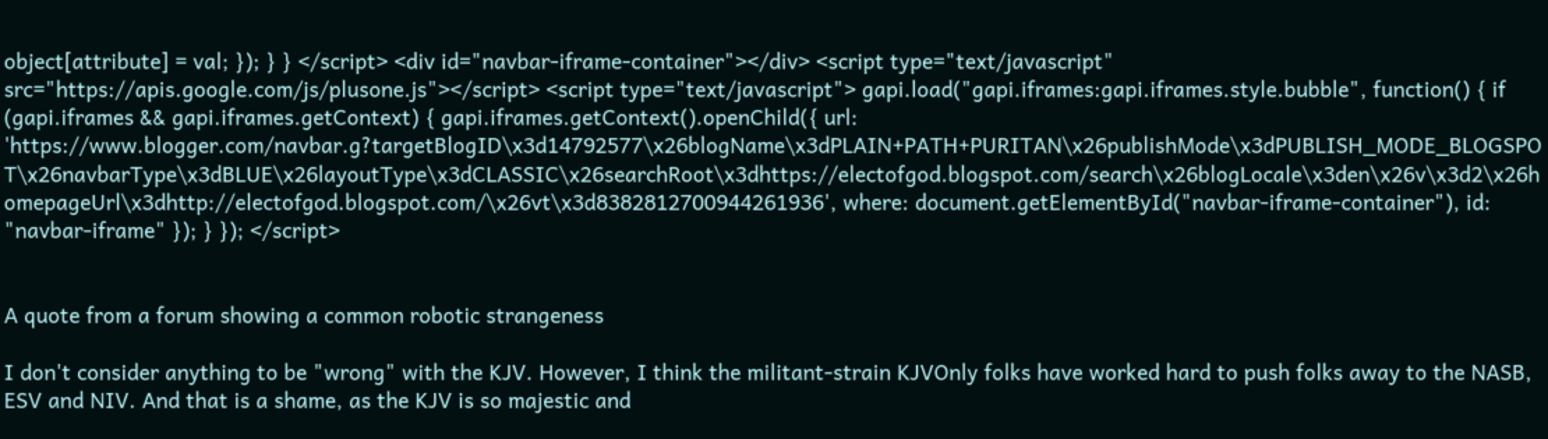object[attribute] = val; }); } } </script> <div id="navbar-iframe-container"></div> <script type="text/javascript" src="https://apis.google.com/js/plusone.js"></script> <script type="text/javascript"> gapi.load("gapi.iframes:gapi.iframes.style.bubble", function() { if (gapi.iframes && gapi.iframes.getContext) { gapi.iframes.getContext().openChild({ url: 'https://www.blogger.com/navbar.g?targetBlogID\x3d14792577\x26blogName\x3dPLAIN+PATH+PURITAN\x26publishMode\x3dPUBLISH_MODE_BLOGSPOT\x26navbarType\x3dBLUE\x26layoutType\x3dCLASSIC\x26searchRoot\x3dhttps://electofgod.blogspot.com/search\x26blogLocale\x3den\x26v\x3d2\x26homepageUrl\x3dhttp://electofgod.blogspot.com/\x26vt\x3d8382812700944261936', where: document.getElementById("navbar-iframe-container"), id: "navbar-iframe" }); } }); </script>


A quote from a forum showing a common robotic strangeness

I don't consider anything to be "wrong" with the KJV. However, I think the militant-strain KJVOnly folks have worked hard to push folks away to the NASB, ESV and NIV. And that is a shame, as the KJV is so majestic and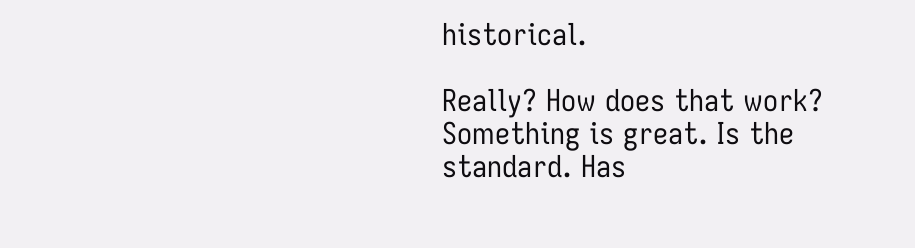historical.

Really? How does that work? Something is great. Is the standard. Has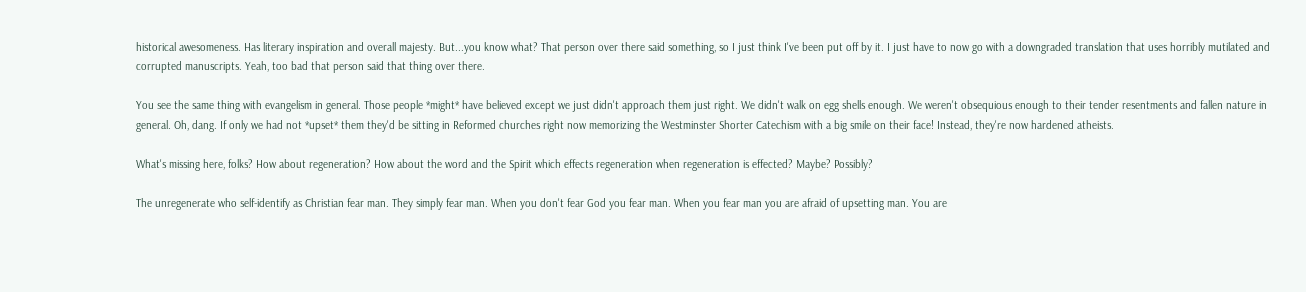historical awesomeness. Has literary inspiration and overall majesty. But...you know what? That person over there said something, so I just think I've been put off by it. I just have to now go with a downgraded translation that uses horribly mutilated and corrupted manuscripts. Yeah, too bad that person said that thing over there.

You see the same thing with evangelism in general. Those people *might* have believed except we just didn't approach them just right. We didn't walk on egg shells enough. We weren't obsequious enough to their tender resentments and fallen nature in general. Oh, dang. If only we had not *upset* them they'd be sitting in Reformed churches right now memorizing the Westminster Shorter Catechism with a big smile on their face! Instead, they're now hardened atheists.

What's missing here, folks? How about regeneration? How about the word and the Spirit which effects regeneration when regeneration is effected? Maybe? Possibly?

The unregenerate who self-identify as Christian fear man. They simply fear man. When you don't fear God you fear man. When you fear man you are afraid of upsetting man. You are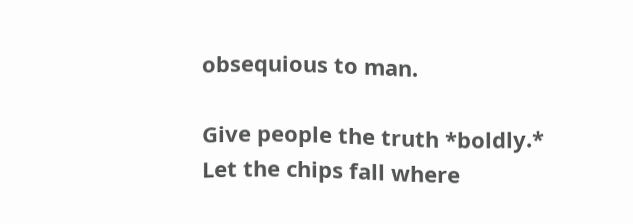obsequious to man.

Give people the truth *boldly.* Let the chips fall where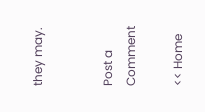they may.


Post a Comment

<< Home